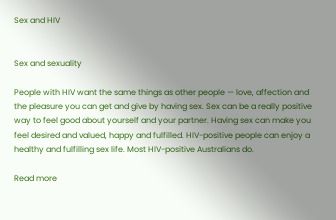Sex and HIV


Sex and sexuality

People with HIV want the same things as other people — love, affection and the pleasure you can get and give by having sex. Sex can be a really positive way to feel good about yourself and your partner. Having sex can make you feel desired and valued, happy and fulfilled. HIV-positive people can enjoy a healthy and fulfilling sex life. Most HIV-positive Australians do.

Read more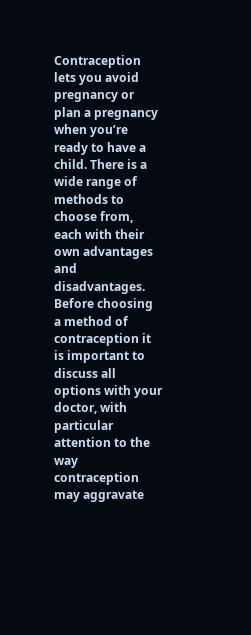Contraception lets you avoid pregnancy or plan a pregnancy when you’re ready to have a child. There is a wide range of methods to choose from, each with their own advantages and disadvantages. Before choosing a method of contraception it is important to discuss all options with your doctor, with particular attention to the way contraception may aggravate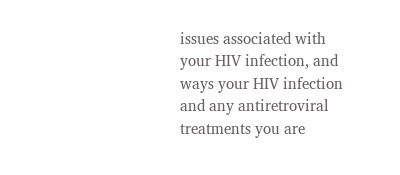issues associated with your HIV infection, and ways your HIV infection and any antiretroviral treatments you are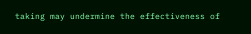taking may undermine the effectiveness of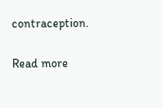contraception.

Read more